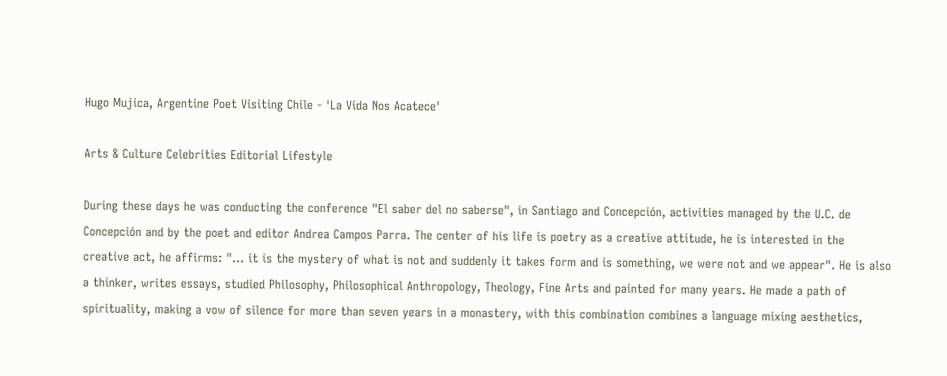Hugo Mujica, Argentine Poet Visiting Chile - 'La Vida Nos Acatece'

Arts & Culture Celebrities Editorial Lifestyle

During these days he was conducting the conference "El saber del no saberse", in Santiago and Concepción, activities managed by the U.C. de Concepción and by the poet and editor Andrea Campos Parra. The center of his life is poetry as a creative attitude, he is interested in the creative act, he affirms: "... it is the mystery of what is not and suddenly it takes form and is something, we were not and we appear". He is also a thinker, writes essays, studied Philosophy, Philosophical Anthropology, Theology, Fine Arts and painted for many years. He made a path of spirituality, making a vow of silence for more than seven years in a monastery, with this combination combines a language mixing aesthetics,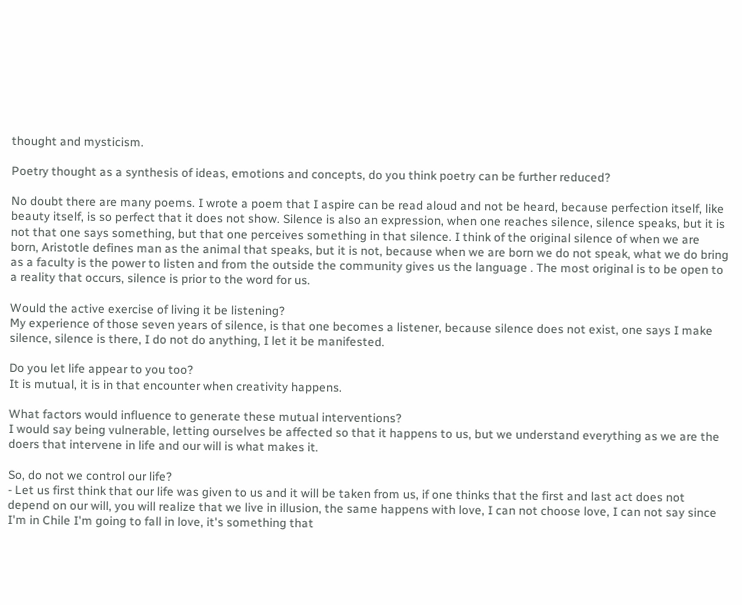thought and mysticism.

Poetry thought as a synthesis of ideas, emotions and concepts, do you think poetry can be further reduced?

No doubt there are many poems. I wrote a poem that I aspire can be read aloud and not be heard, because perfection itself, like beauty itself, is so perfect that it does not show. Silence is also an expression, when one reaches silence, silence speaks, but it is not that one says something, but that one perceives something in that silence. I think of the original silence of when we are born, Aristotle defines man as the animal that speaks, but it is not, because when we are born we do not speak, what we do bring as a faculty is the power to listen and from the outside the community gives us the language . The most original is to be open to a reality that occurs, silence is prior to the word for us.

Would the active exercise of living it be listening?
My experience of those seven years of silence, is that one becomes a listener, because silence does not exist, one says I make silence, silence is there, I do not do anything, I let it be manifested.

Do you let life appear to you too?
It is mutual, it is in that encounter when creativity happens.

What factors would influence to generate these mutual interventions?
I would say being vulnerable, letting ourselves be affected so that it happens to us, but we understand everything as we are the doers that intervene in life and our will is what makes it.

So, do not we control our life?
- Let us first think that our life was given to us and it will be taken from us, if one thinks that the first and last act does not depend on our will, you will realize that we live in illusion, the same happens with love, I can not choose love, I can not say since I'm in Chile I'm going to fall in love, it's something that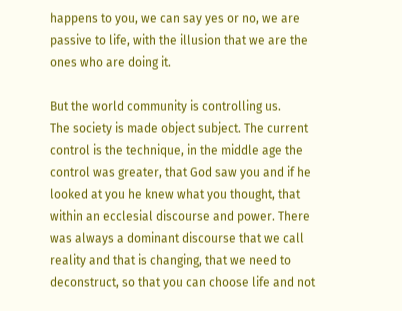happens to you, we can say yes or no, we are passive to life, with the illusion that we are the ones who are doing it.

But the world community is controlling us.
The society is made object subject. The current control is the technique, in the middle age the control was greater, that God saw you and if he looked at you he knew what you thought, that within an ecclesial discourse and power. There was always a dominant discourse that we call reality and that is changing, that we need to deconstruct, so that you can choose life and not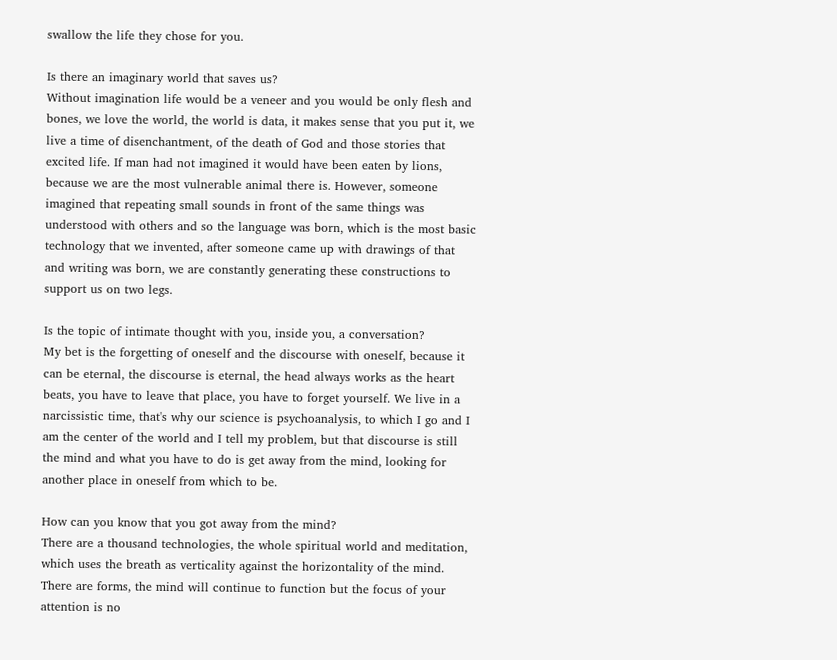swallow the life they chose for you.

Is there an imaginary world that saves us?
Without imagination life would be a veneer and you would be only flesh and bones, we love the world, the world is data, it makes sense that you put it, we live a time of disenchantment, of the death of God and those stories that excited life. If man had not imagined it would have been eaten by lions, because we are the most vulnerable animal there is. However, someone imagined that repeating small sounds in front of the same things was understood with others and so the language was born, which is the most basic technology that we invented, after someone came up with drawings of that and writing was born, we are constantly generating these constructions to support us on two legs.

Is the topic of intimate thought with you, inside you, a conversation?
My bet is the forgetting of oneself and the discourse with oneself, because it can be eternal, the discourse is eternal, the head always works as the heart beats, you have to leave that place, you have to forget yourself. We live in a narcissistic time, that's why our science is psychoanalysis, to which I go and I am the center of the world and I tell my problem, but that discourse is still the mind and what you have to do is get away from the mind, looking for another place in oneself from which to be.

How can you know that you got away from the mind?
There are a thousand technologies, the whole spiritual world and meditation, which uses the breath as verticality against the horizontality of the mind. There are forms, the mind will continue to function but the focus of your attention is no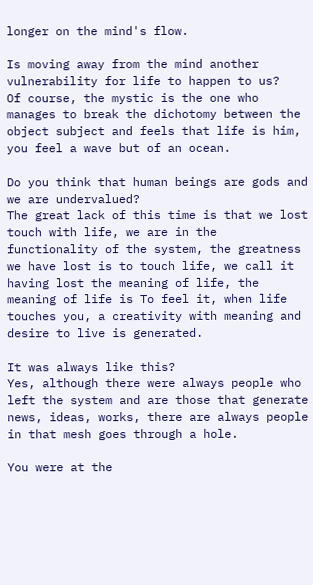longer on the mind's flow.

Is moving away from the mind another vulnerability for life to happen to us?
Of course, the mystic is the one who manages to break the dichotomy between the object subject and feels that life is him, you feel a wave but of an ocean.

Do you think that human beings are gods and we are undervalued?
The great lack of this time is that we lost touch with life, we are in the functionality of the system, the greatness we have lost is to touch life, we call it having lost the meaning of life, the meaning of life is To feel it, when life touches you, a creativity with meaning and desire to live is generated.

It was always like this?
Yes, although there were always people who left the system and are those that generate news, ideas, works, there are always people in that mesh goes through a hole.

You were at the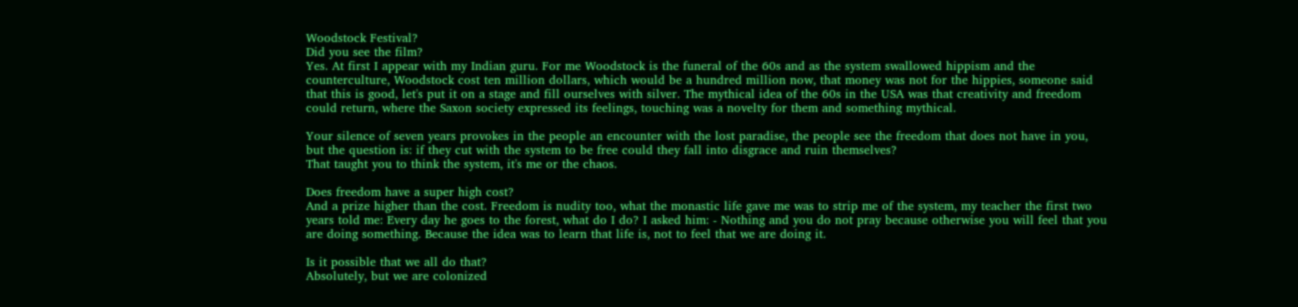Woodstock Festival?
Did you see the film?
Yes. At first I appear with my Indian guru. For me Woodstock is the funeral of the 60s and as the system swallowed hippism and the counterculture, Woodstock cost ten million dollars, which would be a hundred million now, that money was not for the hippies, someone said that this is good, let's put it on a stage and fill ourselves with silver. The mythical idea of the 60s in the USA was that creativity and freedom could return, where the Saxon society expressed its feelings, touching was a novelty for them and something mythical.

Your silence of seven years provokes in the people an encounter with the lost paradise, the people see the freedom that does not have in you, but the question is: if they cut with the system to be free could they fall into disgrace and ruin themselves?
That taught you to think the system, it's me or the chaos.

Does freedom have a super high cost?
And a prize higher than the cost. Freedom is nudity too, what the monastic life gave me was to strip me of the system, my teacher the first two years told me: Every day he goes to the forest, what do I do? I asked him: - Nothing and you do not pray because otherwise you will feel that you are doing something. Because the idea was to learn that life is, not to feel that we are doing it.

Is it possible that we all do that?
Absolutely, but we are colonized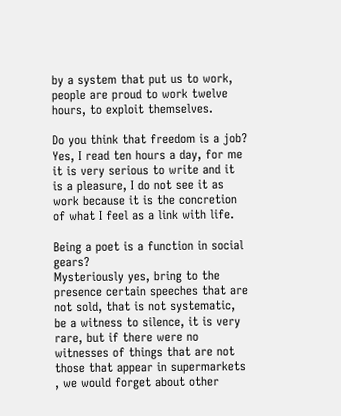by a system that put us to work, people are proud to work twelve hours, to exploit themselves.

Do you think that freedom is a job?
Yes, I read ten hours a day, for me it is very serious to write and it is a pleasure, I do not see it as work because it is the concretion of what I feel as a link with life.

Being a poet is a function in social gears?
Mysteriously yes, bring to the presence certain speeches that are not sold, that is not systematic, be a witness to silence, it is very rare, but if there were no witnesses of things that are not those that appear in supermarkets , we would forget about other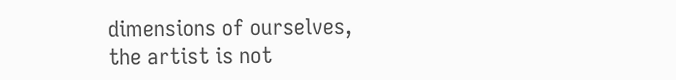dimensions of ourselves, the artist is not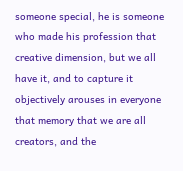someone special, he is someone who made his profession that creative dimension, but we all have it, and to capture it objectively arouses in everyone that memory that we are all creators, and the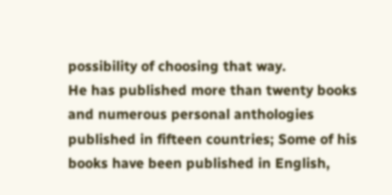possibility of choosing that way.
He has published more than twenty books and numerous personal anthologies published in fifteen countries; Some of his books have been published in English,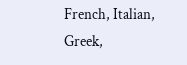French, Italian, Greek,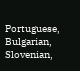Portuguese, Bulgarian, Slovenian,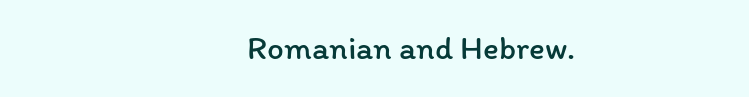Romanian and Hebrew.